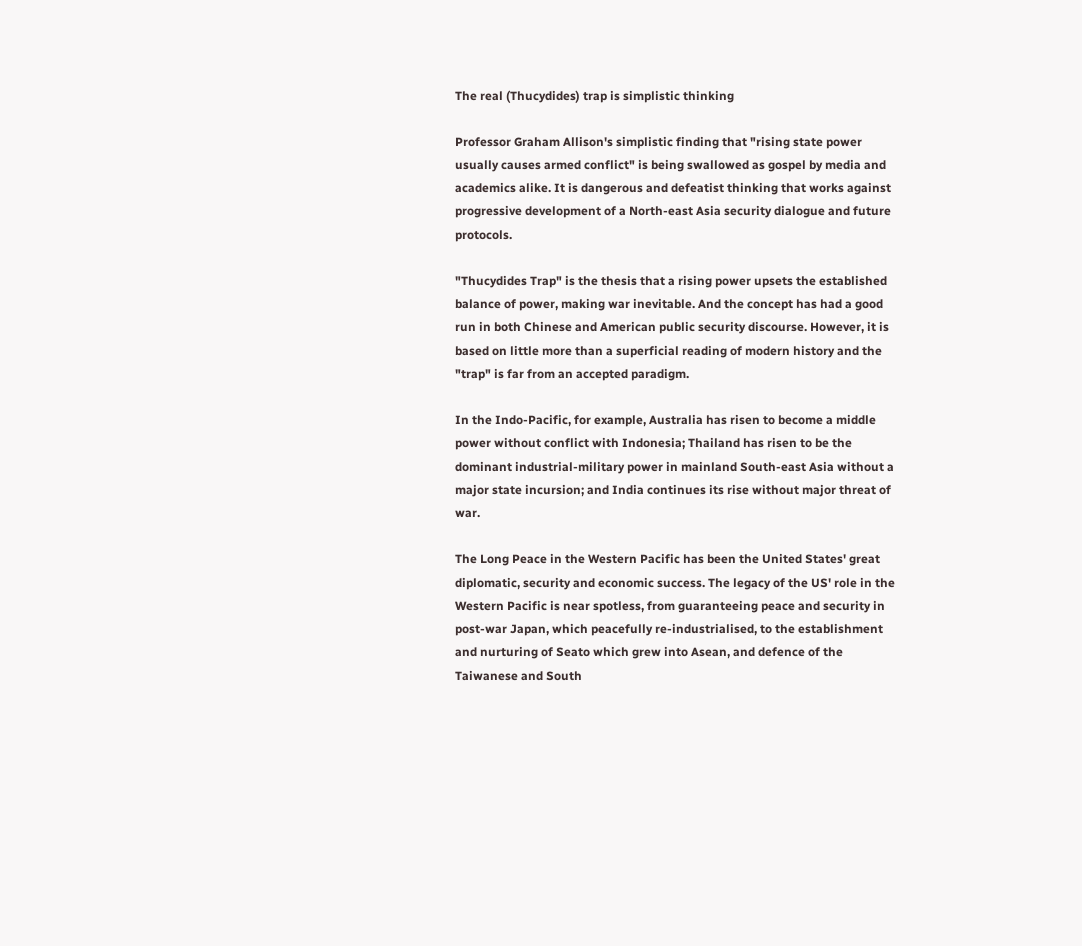The real (Thucydides) trap is simplistic thinking

Professor Graham Allison's simplistic finding that "rising state power usually causes armed conflict" is being swallowed as gospel by media and academics alike. It is dangerous and defeatist thinking that works against progressive development of a North-east Asia security dialogue and future protocols.

"Thucydides Trap" is the thesis that a rising power upsets the established balance of power, making war inevitable. And the concept has had a good run in both Chinese and American public security discourse. However, it is based on little more than a superficial reading of modern history and the "trap" is far from an accepted paradigm.

In the Indo-Pacific, for example, Australia has risen to become a middle power without conflict with Indonesia; Thailand has risen to be the dominant industrial-military power in mainland South-east Asia without a major state incursion; and India continues its rise without major threat of war.

The Long Peace in the Western Pacific has been the United States' great diplomatic, security and economic success. The legacy of the US' role in the Western Pacific is near spotless, from guaranteeing peace and security in post-war Japan, which peacefully re-industrialised, to the establishment and nurturing of Seato which grew into Asean, and defence of the Taiwanese and South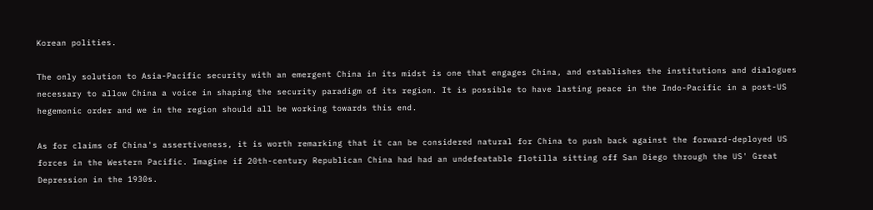Korean polities.

The only solution to Asia-Pacific security with an emergent China in its midst is one that engages China, and establishes the institutions and dialogues necessary to allow China a voice in shaping the security paradigm of its region. It is possible to have lasting peace in the Indo-Pacific in a post-US hegemonic order and we in the region should all be working towards this end.

As for claims of China's assertiveness, it is worth remarking that it can be considered natural for China to push back against the forward-deployed US forces in the Western Pacific. Imagine if 20th-century Republican China had had an undefeatable flotilla sitting off San Diego through the US' Great Depression in the 1930s.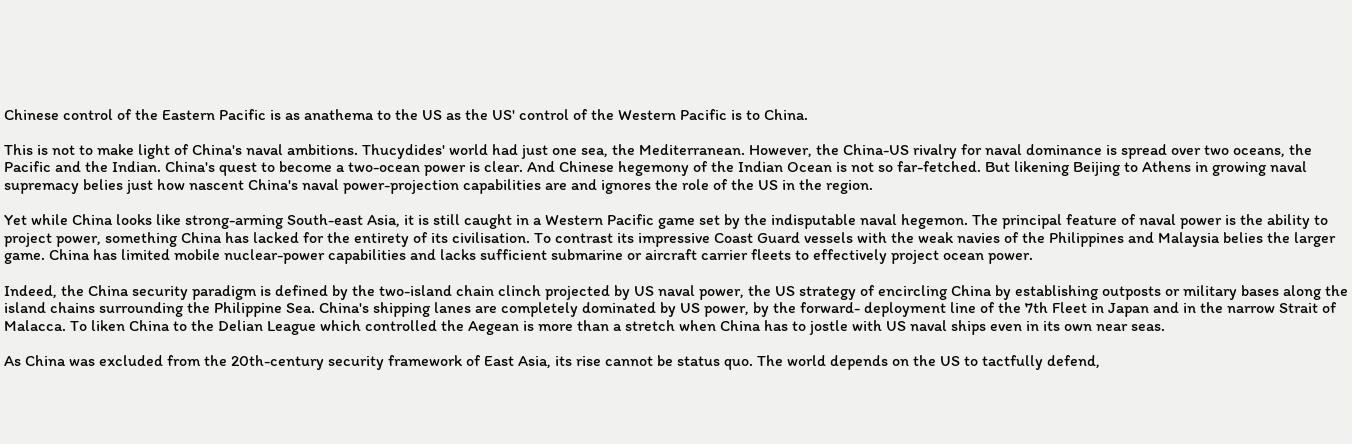Chinese control of the Eastern Pacific is as anathema to the US as the US' control of the Western Pacific is to China.

This is not to make light of China's naval ambitions. Thucydides' world had just one sea, the Mediterranean. However, the China-US rivalry for naval dominance is spread over two oceans, the Pacific and the Indian. China's quest to become a two-ocean power is clear. And Chinese hegemony of the Indian Ocean is not so far-fetched. But likening Beijing to Athens in growing naval supremacy belies just how nascent China's naval power-projection capabilities are and ignores the role of the US in the region.

Yet while China looks like strong-arming South-east Asia, it is still caught in a Western Pacific game set by the indisputable naval hegemon. The principal feature of naval power is the ability to project power, something China has lacked for the entirety of its civilisation. To contrast its impressive Coast Guard vessels with the weak navies of the Philippines and Malaysia belies the larger game. China has limited mobile nuclear-power capabilities and lacks sufficient submarine or aircraft carrier fleets to effectively project ocean power.

Indeed, the China security paradigm is defined by the two-island chain clinch projected by US naval power, the US strategy of encircling China by establishing outposts or military bases along the island chains surrounding the Philippine Sea. China's shipping lanes are completely dominated by US power, by the forward- deployment line of the 7th Fleet in Japan and in the narrow Strait of Malacca. To liken China to the Delian League which controlled the Aegean is more than a stretch when China has to jostle with US naval ships even in its own near seas.

As China was excluded from the 20th-century security framework of East Asia, its rise cannot be status quo. The world depends on the US to tactfully defend,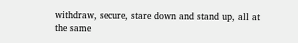withdraw, secure, stare down and stand up, all at the same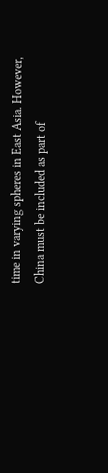time in varying spheres in East Asia. However, China must be included as part of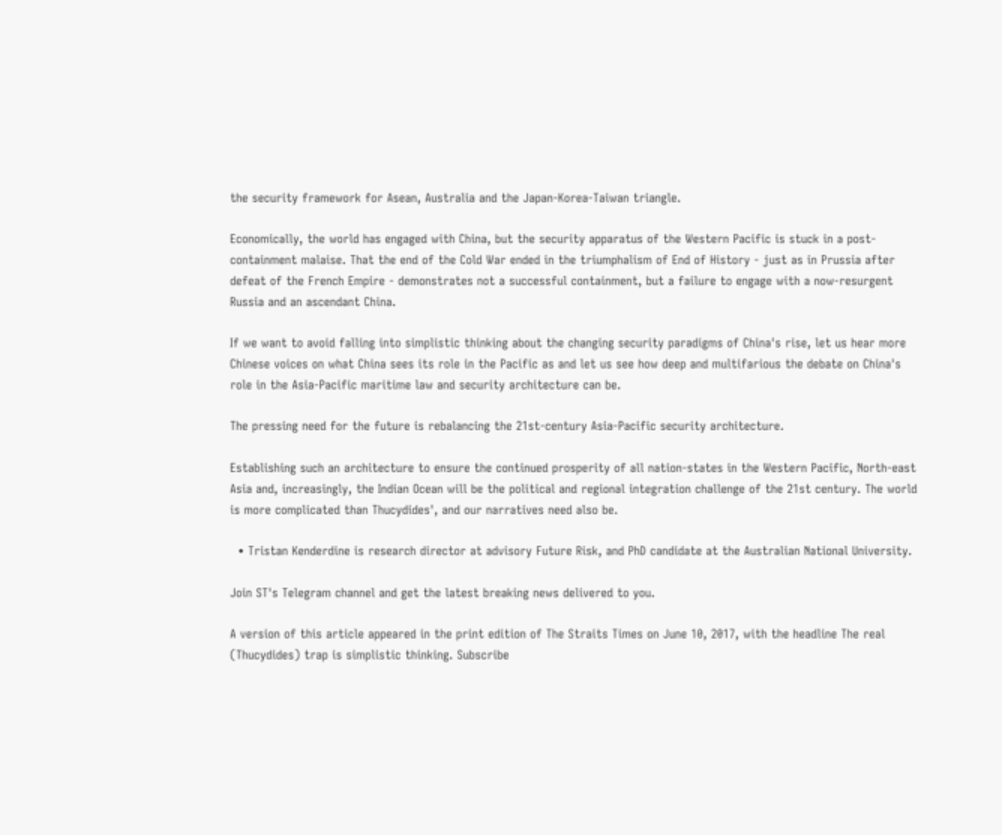the security framework for Asean, Australia and the Japan-Korea-Taiwan triangle.

Economically, the world has engaged with China, but the security apparatus of the Western Pacific is stuck in a post-containment malaise. That the end of the Cold War ended in the triumphalism of End of History - just as in Prussia after defeat of the French Empire - demonstrates not a successful containment, but a failure to engage with a now-resurgent Russia and an ascendant China.

If we want to avoid falling into simplistic thinking about the changing security paradigms of China's rise, let us hear more Chinese voices on what China sees its role in the Pacific as and let us see how deep and multifarious the debate on China's role in the Asia-Pacific maritime law and security architecture can be.

The pressing need for the future is rebalancing the 21st-century Asia-Pacific security architecture.

Establishing such an architecture to ensure the continued prosperity of all nation-states in the Western Pacific, North-east Asia and, increasingly, the Indian Ocean will be the political and regional integration challenge of the 21st century. The world is more complicated than Thucydides', and our narratives need also be.

  • Tristan Kenderdine is research director at advisory Future Risk, and PhD candidate at the Australian National University.

Join ST's Telegram channel and get the latest breaking news delivered to you.

A version of this article appeared in the print edition of The Straits Times on June 10, 2017, with the headline The real (Thucydides) trap is simplistic thinking. Subscribe